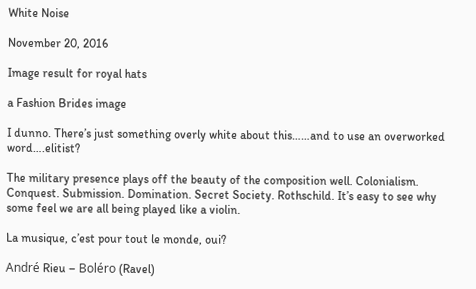White Noise

November 20, 2016

Image result for royal hats

a Fashion Brides image

I dunno. There’s just something overly white about this……and to use an overworked word….elitist?

The military presence plays off the beauty of the composition well. Colonialism. Conquest. Submission. Domination. Secret Society. Rothschild. It’s easy to see why some feel we are all being played like a violin.

La musique, c’est pour tout le monde, oui?

André Rieu – Boléro (Ravel)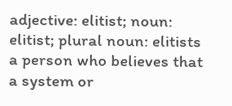adjective: elitist; noun: elitist; plural noun: elitists
a person who believes that a system or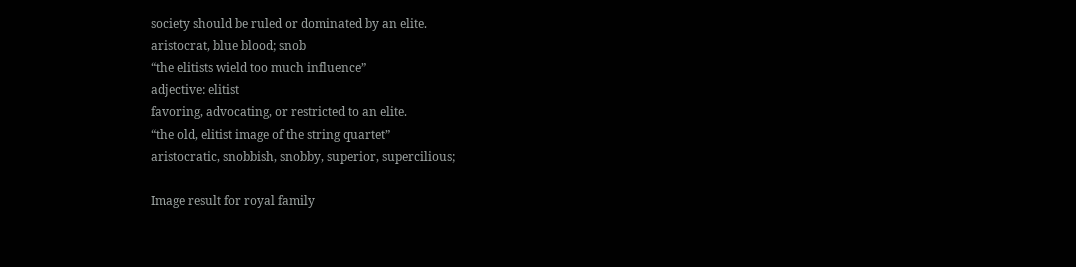society should be ruled or dominated by an elite.
aristocrat, blue blood; snob
“the elitists wield too much influence”
adjective: elitist
favoring, advocating, or restricted to an elite.
“the old, elitist image of the string quartet”
aristocratic, snobbish, snobby, superior, supercilious;

Image result for royal family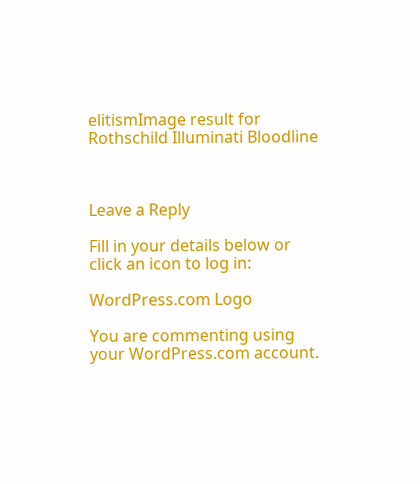elitismImage result for Rothschild Illuminati Bloodline



Leave a Reply

Fill in your details below or click an icon to log in:

WordPress.com Logo

You are commenting using your WordPress.com account.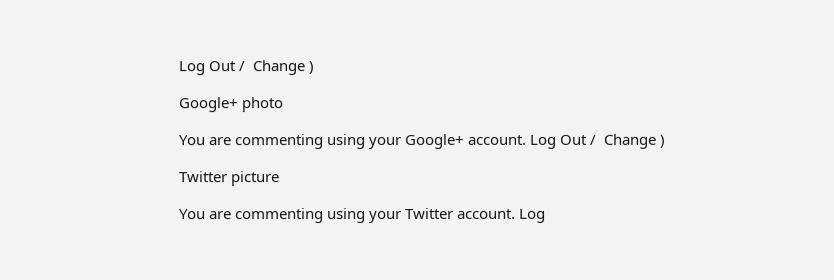Log Out /  Change )

Google+ photo

You are commenting using your Google+ account. Log Out /  Change )

Twitter picture

You are commenting using your Twitter account. Log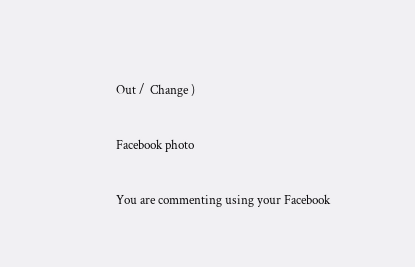Out /  Change )

Facebook photo

You are commenting using your Facebook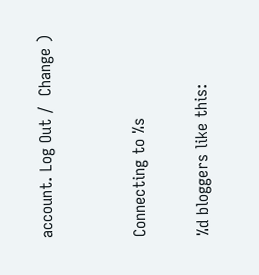account. Log Out /  Change )


Connecting to %s

%d bloggers like this: